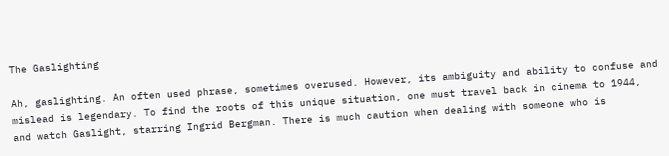The Gaslighting

Ah, gaslighting. An often used phrase, sometimes overused. However, its ambiguity and ability to confuse and mislead is legendary. To find the roots of this unique situation, one must travel back in cinema to 1944, and watch Gaslight, starring Ingrid Bergman. There is much caution when dealing with someone who is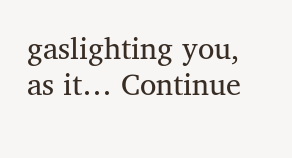gaslighting you, as it… Continue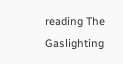reading The Gaslighting